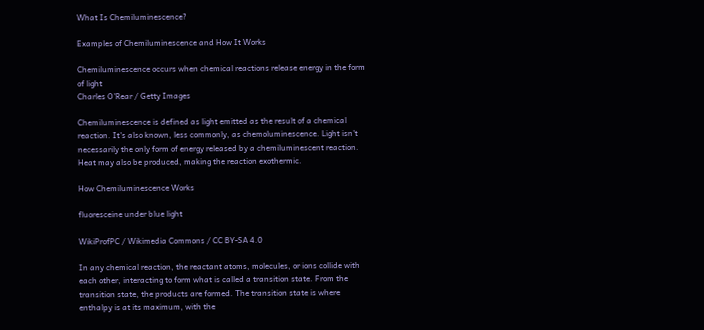What Is Chemiluminescence?

Examples of Chemiluminescence and How It Works

Chemiluminescence occurs when chemical reactions release energy in the form of light
Charles O'Rear / Getty Images

Chemiluminescence is defined as light emitted as the result of a chemical reaction. It's also known, less commonly, as chemoluminescence. Light isn't necessarily the only form of energy released by a chemiluminescent reaction. Heat may also be produced, making the reaction exothermic.

How Chemiluminescence Works

fluoresceine under blue light

WikiProfPC / Wikimedia Commons / CC BY-SA 4.0

In any chemical reaction, the reactant atoms, molecules, or ions collide with each other, interacting to form what is called a transition state. From the transition state, the products are formed. The transition state is where enthalpy is at its maximum, with the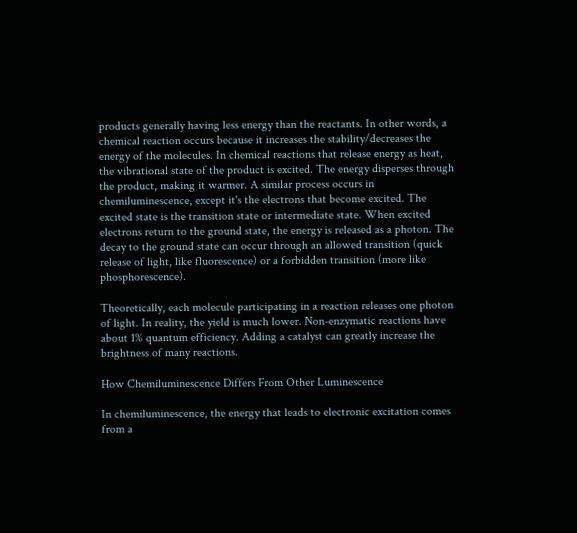products generally having less energy than the reactants. In other words, a chemical reaction occurs because it increases the stability/decreases the energy of the molecules. In chemical reactions that release energy as heat, the vibrational state of the product is excited. The energy disperses through the product, making it warmer. A similar process occurs in chemiluminescence, except it's the electrons that become excited. The excited state is the transition state or intermediate state. When excited electrons return to the ground state, the energy is released as a photon. The decay to the ground state can occur through an allowed transition (quick release of light, like fluorescence) or a forbidden transition (more like phosphorescence).

Theoretically, each molecule participating in a reaction releases one photon of light. In reality, the yield is much lower. Non-enzymatic reactions have about 1% quantum efficiency. Adding a catalyst can greatly increase the brightness of many reactions.

How Chemiluminescence Differs From Other Luminescence

In chemiluminescence, the energy that leads to electronic excitation comes from a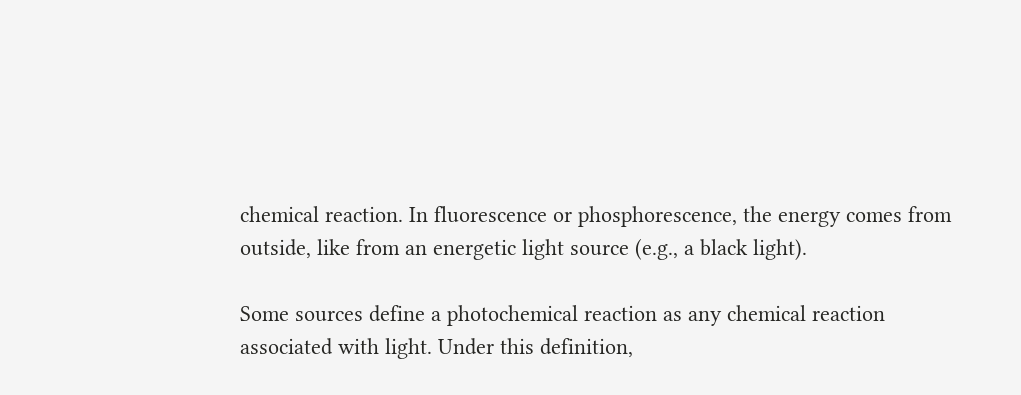chemical reaction. In fluorescence or phosphorescence, the energy comes from outside, like from an energetic light source (e.g., a black light).

Some sources define a photochemical reaction as any chemical reaction associated with light. Under this definition,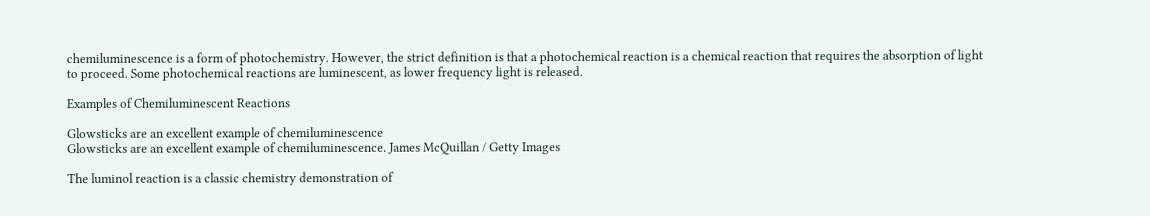chemiluminescence is a form of photochemistry. However, the strict definition is that a photochemical reaction is a chemical reaction that requires the absorption of light to proceed. Some photochemical reactions are luminescent, as lower frequency light is released.

Examples of Chemiluminescent Reactions

Glowsticks are an excellent example of chemiluminescence
Glowsticks are an excellent example of chemiluminescence. James McQuillan / Getty Images

The luminol reaction is a classic chemistry demonstration of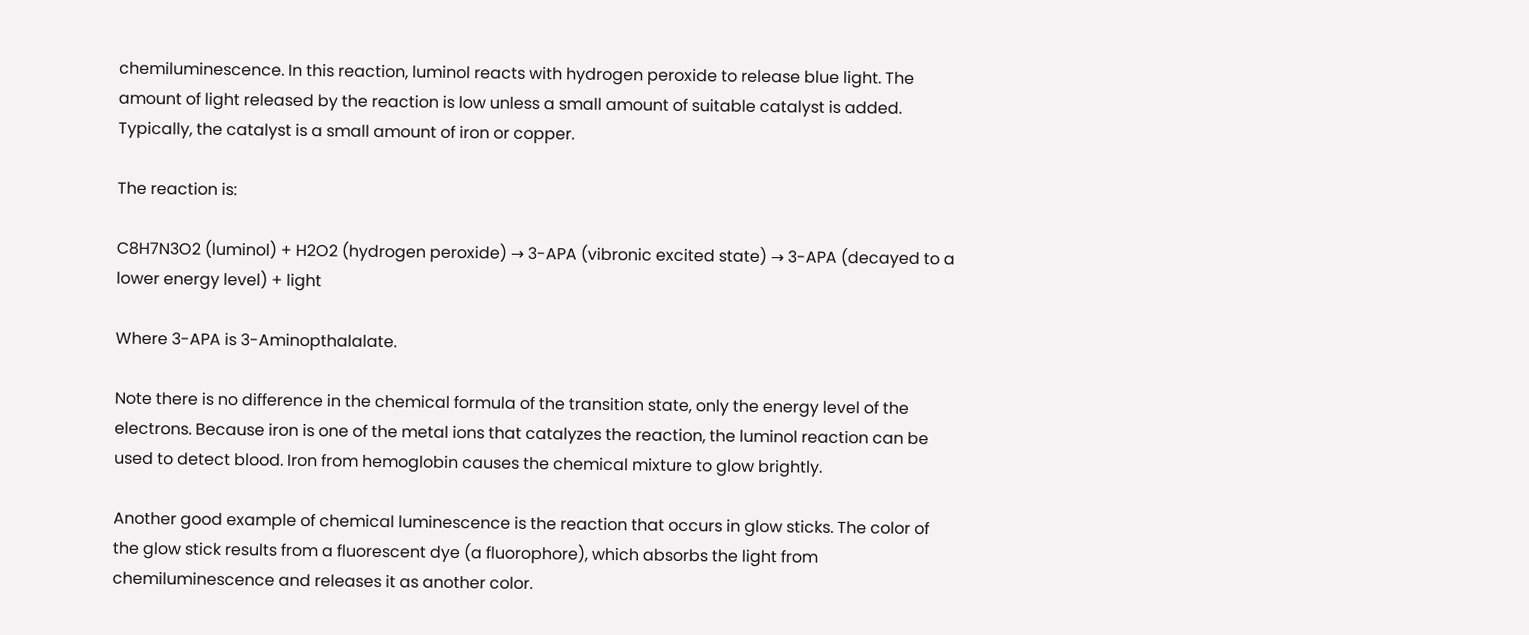chemiluminescence. In this reaction, luminol reacts with hydrogen peroxide to release blue light. The amount of light released by the reaction is low unless a small amount of suitable catalyst is added. Typically, the catalyst is a small amount of iron or copper.

The reaction is:

C8H7N3O2 (luminol) + H2O2 (hydrogen peroxide) → 3-APA (vibronic excited state) → 3-APA (decayed to a lower energy level) + light

Where 3-APA is 3-Aminopthalalate.

Note there is no difference in the chemical formula of the transition state, only the energy level of the electrons. Because iron is one of the metal ions that catalyzes the reaction, the luminol reaction can be used to detect blood. Iron from hemoglobin causes the chemical mixture to glow brightly.

Another good example of chemical luminescence is the reaction that occurs in glow sticks. The color of the glow stick results from a fluorescent dye (a fluorophore), which absorbs the light from chemiluminescence and releases it as another color.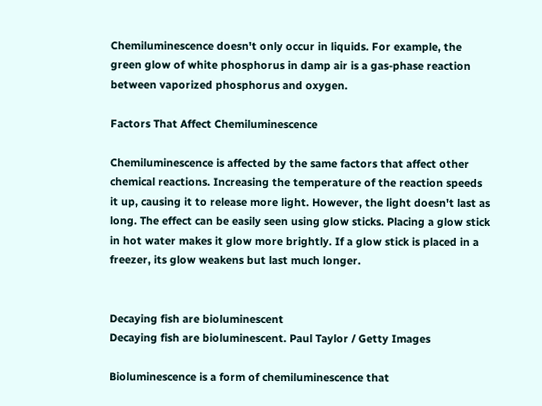Chemiluminescence doesn't only occur in liquids. For example, the green glow of white phosphorus in damp air is a gas-phase reaction between vaporized phosphorus and oxygen.

Factors That Affect Chemiluminescence

Chemiluminescence is affected by the same factors that affect other chemical reactions. Increasing the temperature of the reaction speeds it up, causing it to release more light. However, the light doesn't last as long. The effect can be easily seen using glow sticks. Placing a glow stick in hot water makes it glow more brightly. If a glow stick is placed in a freezer, its glow weakens but last much longer.


Decaying fish are bioluminescent
Decaying fish are bioluminescent. Paul Taylor / Getty Images

Bioluminescence is a form of chemiluminescence that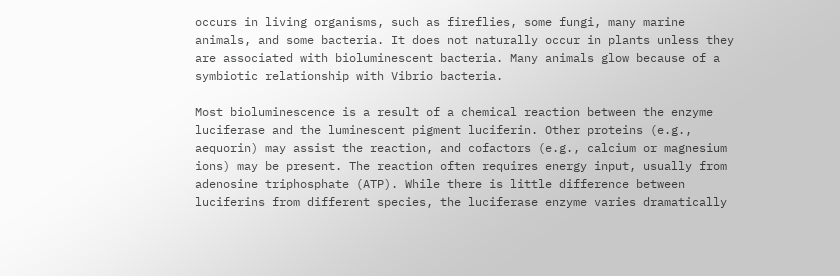occurs in living organisms, such as fireflies, some fungi, many marine animals, and some bacteria. It does not naturally occur in plants unless they are associated with bioluminescent bacteria. Many animals glow because of a symbiotic relationship with Vibrio bacteria.

Most bioluminescence is a result of a chemical reaction between the enzyme luciferase and the luminescent pigment luciferin. Other proteins (e.g., aequorin) may assist the reaction, and cofactors (e.g., calcium or magnesium ions) may be present. The reaction often requires energy input, usually from adenosine triphosphate (ATP). While there is little difference between luciferins from different species, the luciferase enzyme varies dramatically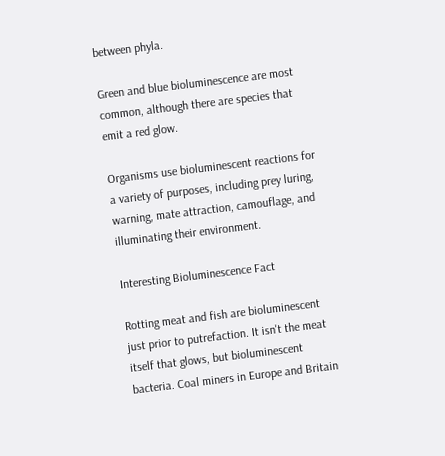between phyla.

Green and blue bioluminescence are most common, although there are species that emit a red glow.

Organisms use bioluminescent reactions for a variety of purposes, including prey luring, warning, mate attraction, camouflage, and illuminating their environment.

Interesting Bioluminescence Fact

Rotting meat and fish are bioluminescent just prior to putrefaction. It isn't the meat itself that glows, but bioluminescent bacteria. Coal miners in Europe and Britain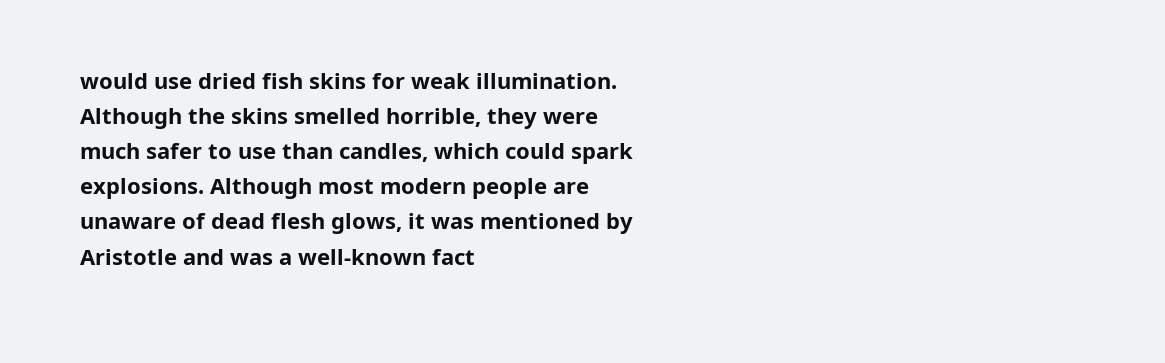would use dried fish skins for weak illumination. Although the skins smelled horrible, they were much safer to use than candles, which could spark explosions. Although most modern people are unaware of dead flesh glows, it was mentioned by Aristotle and was a well-known fact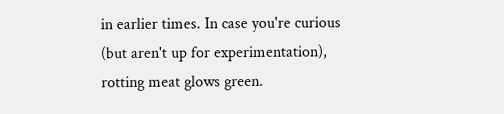in earlier times. In case you're curious (but aren't up for experimentation), rotting meat glows green.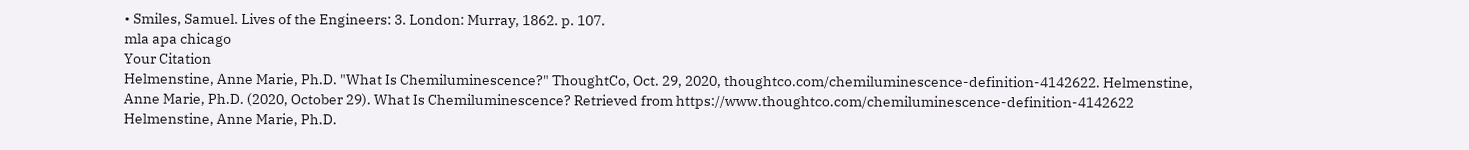• Smiles, Samuel. Lives of the Engineers: 3. London: Murray, 1862. p. 107.
mla apa chicago
Your Citation
Helmenstine, Anne Marie, Ph.D. "What Is Chemiluminescence?" ThoughtCo, Oct. 29, 2020, thoughtco.com/chemiluminescence-definition-4142622. Helmenstine, Anne Marie, Ph.D. (2020, October 29). What Is Chemiluminescence? Retrieved from https://www.thoughtco.com/chemiluminescence-definition-4142622 Helmenstine, Anne Marie, Ph.D.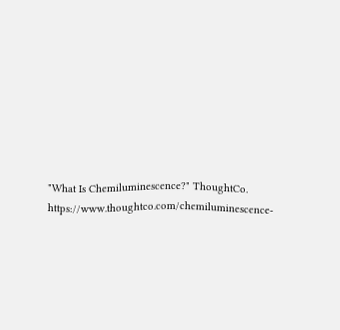"What Is Chemiluminescence?" ThoughtCo. https://www.thoughtco.com/chemiluminescence-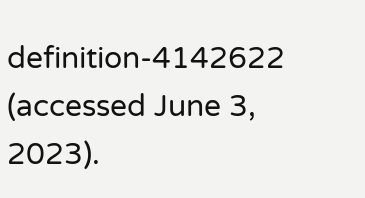definition-4142622 (accessed June 3, 2023).